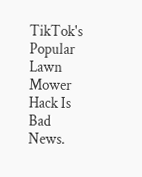TikTok's Popular Lawn Mower Hack Is Bad News.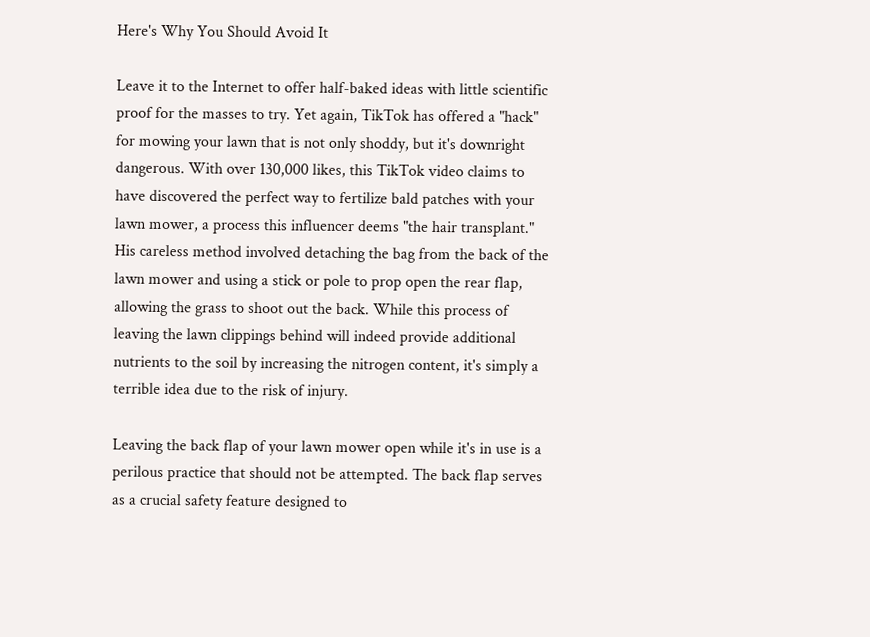Here's Why You Should Avoid It

Leave it to the Internet to offer half-baked ideas with little scientific proof for the masses to try. Yet again, TikTok has offered a "hack" for mowing your lawn that is not only shoddy, but it's downright dangerous. With over 130,000 likes, this TikTok video claims to have discovered the perfect way to fertilize bald patches with your lawn mower, a process this influencer deems "the hair transplant." His careless method involved detaching the bag from the back of the lawn mower and using a stick or pole to prop open the rear flap, allowing the grass to shoot out the back. While this process of leaving the lawn clippings behind will indeed provide additional nutrients to the soil by increasing the nitrogen content, it's simply a terrible idea due to the risk of injury.

Leaving the back flap of your lawn mower open while it's in use is a perilous practice that should not be attempted. The back flap serves as a crucial safety feature designed to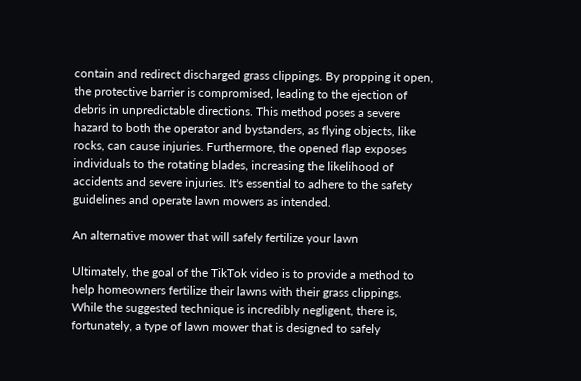contain and redirect discharged grass clippings. By propping it open, the protective barrier is compromised, leading to the ejection of debris in unpredictable directions. This method poses a severe hazard to both the operator and bystanders, as flying objects, like rocks, can cause injuries. Furthermore, the opened flap exposes individuals to the rotating blades, increasing the likelihood of accidents and severe injuries. It's essential to adhere to the safety guidelines and operate lawn mowers as intended.

An alternative mower that will safely fertilize your lawn

Ultimately, the goal of the TikTok video is to provide a method to help homeowners fertilize their lawns with their grass clippings. While the suggested technique is incredibly negligent, there is, fortunately, a type of lawn mower that is designed to safely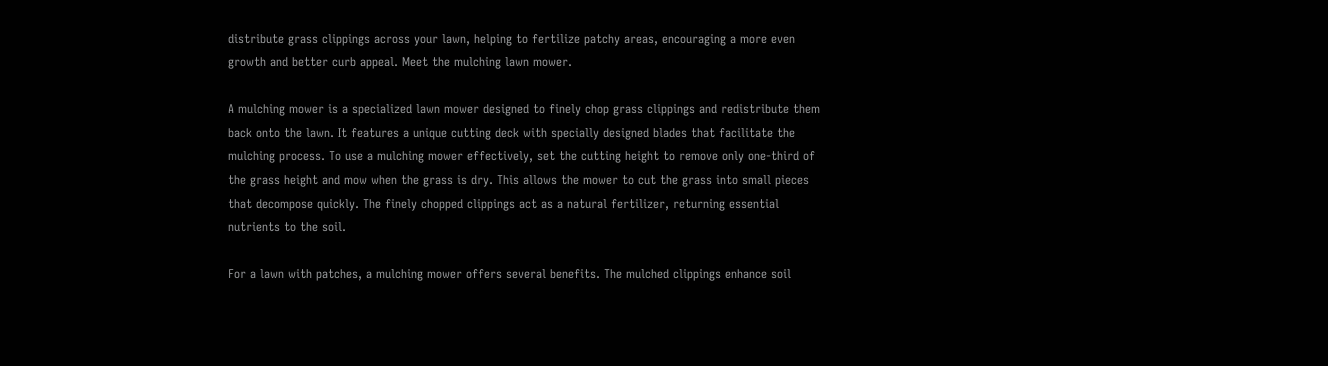distribute grass clippings across your lawn, helping to fertilize patchy areas, encouraging a more even growth and better curb appeal. Meet the mulching lawn mower.

A mulching mower is a specialized lawn mower designed to finely chop grass clippings and redistribute them back onto the lawn. It features a unique cutting deck with specially designed blades that facilitate the mulching process. To use a mulching mower effectively, set the cutting height to remove only one-third of the grass height and mow when the grass is dry. This allows the mower to cut the grass into small pieces that decompose quickly. The finely chopped clippings act as a natural fertilizer, returning essential nutrients to the soil.

For a lawn with patches, a mulching mower offers several benefits. The mulched clippings enhance soil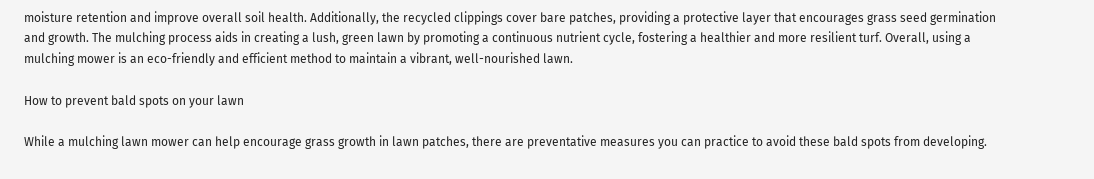moisture retention and improve overall soil health. Additionally, the recycled clippings cover bare patches, providing a protective layer that encourages grass seed germination and growth. The mulching process aids in creating a lush, green lawn by promoting a continuous nutrient cycle, fostering a healthier and more resilient turf. Overall, using a mulching mower is an eco-friendly and efficient method to maintain a vibrant, well-nourished lawn.

How to prevent bald spots on your lawn

While a mulching lawn mower can help encourage grass growth in lawn patches, there are preventative measures you can practice to avoid these bald spots from developing.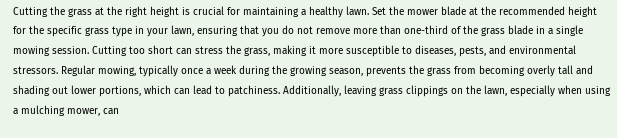Cutting the grass at the right height is crucial for maintaining a healthy lawn. Set the mower blade at the recommended height for the specific grass type in your lawn, ensuring that you do not remove more than one-third of the grass blade in a single mowing session. Cutting too short can stress the grass, making it more susceptible to diseases, pests, and environmental stressors. Regular mowing, typically once a week during the growing season, prevents the grass from becoming overly tall and shading out lower portions, which can lead to patchiness. Additionally, leaving grass clippings on the lawn, especially when using a mulching mower, can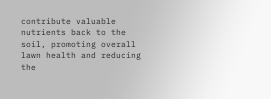contribute valuable nutrients back to the soil, promoting overall lawn health and reducing the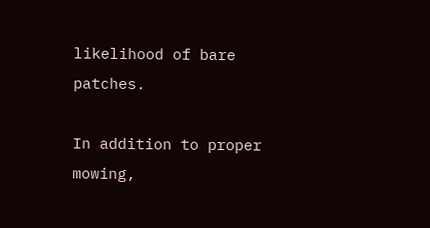likelihood of bare patches.

In addition to proper mowing,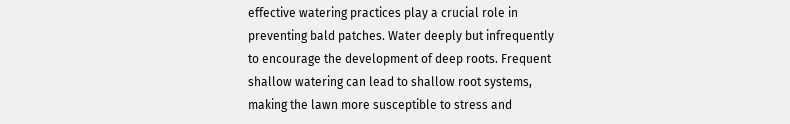effective watering practices play a crucial role in preventing bald patches. Water deeply but infrequently to encourage the development of deep roots. Frequent shallow watering can lead to shallow root systems, making the lawn more susceptible to stress and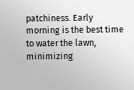patchiness. Early morning is the best time to water the lawn, minimizing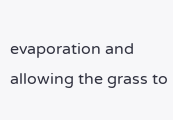evaporation and allowing the grass to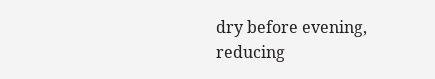dry before evening, reducing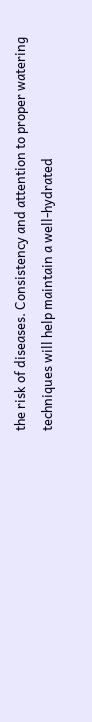the risk of diseases. Consistency and attention to proper watering techniques will help maintain a well-hydrated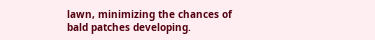lawn, minimizing the chances of bald patches developing.